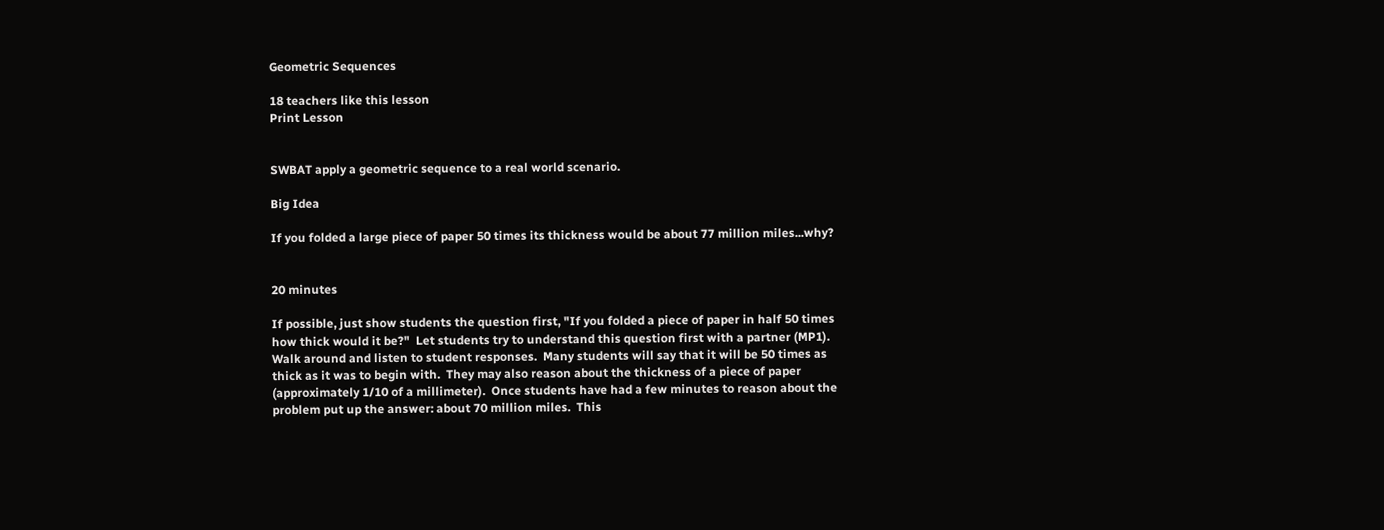Geometric Sequences

18 teachers like this lesson
Print Lesson


SWBAT apply a geometric sequence to a real world scenario.

Big Idea

If you folded a large piece of paper 50 times its thickness would be about 77 million miles...why?


20 minutes

If possible, just show students the question first, "If you folded a piece of paper in half 50 times how thick would it be?"  Let students try to understand this question first with a partner (MP1).  Walk around and listen to student responses.  Many students will say that it will be 50 times as thick as it was to begin with.  They may also reason about the thickness of a piece of paper (approximately 1/10 of a millimeter).  Once students have had a few minutes to reason about the problem put up the answer: about 70 million miles.  This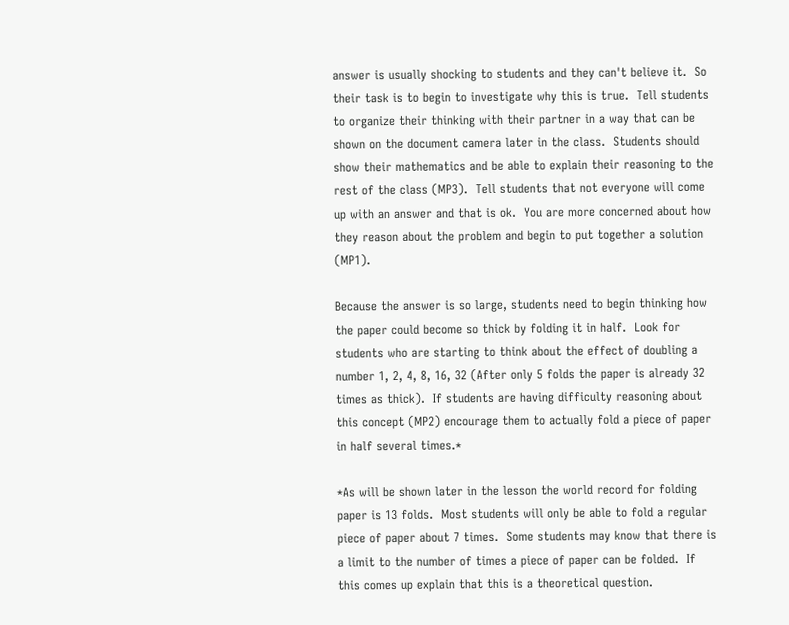answer is usually shocking to students and they can't believe it.  So their task is to begin to investigate why this is true.  Tell students to organize their thinking with their partner in a way that can be shown on the document camera later in the class.  Students should show their mathematics and be able to explain their reasoning to the rest of the class (MP3).  Tell students that not everyone will come up with an answer and that is ok.  You are more concerned about how they reason about the problem and begin to put together a solution (MP1).

Because the answer is so large, students need to begin thinking how the paper could become so thick by folding it in half.  Look for students who are starting to think about the effect of doubling a number 1, 2, 4, 8, 16, 32 (After only 5 folds the paper is already 32 times as thick).  If students are having difficulty reasoning about this concept (MP2) encourage them to actually fold a piece of paper in half several times.*

*As will be shown later in the lesson the world record for folding paper is 13 folds.  Most students will only be able to fold a regular piece of paper about 7 times.  Some students may know that there is a limit to the number of times a piece of paper can be folded.  If this comes up explain that this is a theoretical question.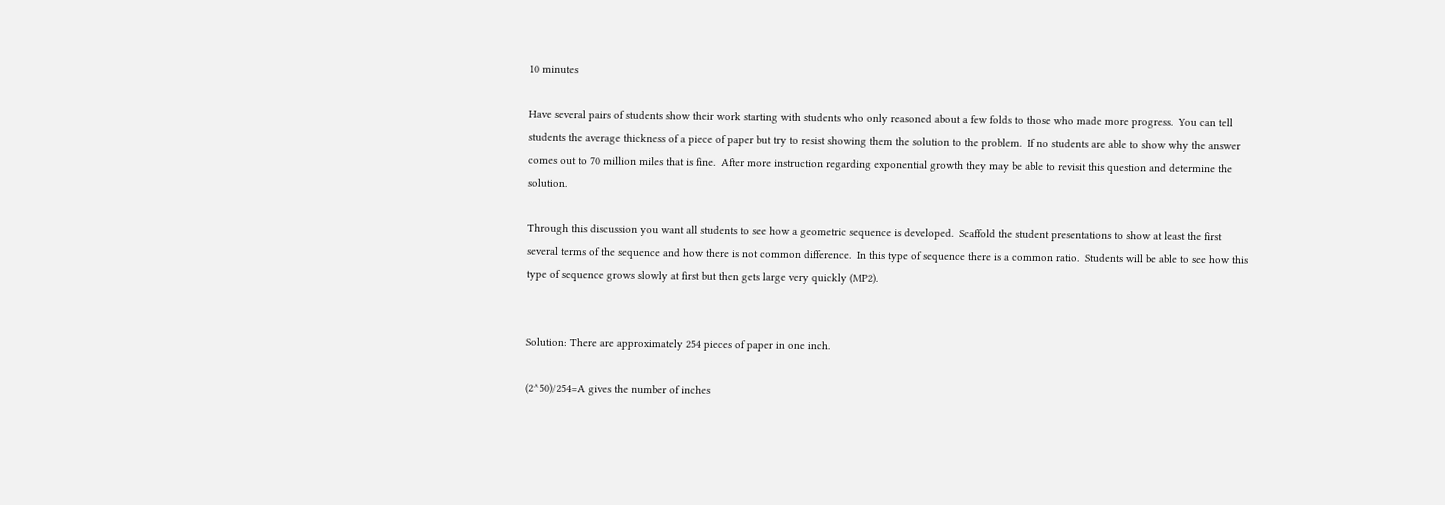10 minutes

Have several pairs of students show their work starting with students who only reasoned about a few folds to those who made more progress.  You can tell students the average thickness of a piece of paper but try to resist showing them the solution to the problem.  If no students are able to show why the answer comes out to 70 million miles that is fine.  After more instruction regarding exponential growth they may be able to revisit this question and determine the solution.

Through this discussion you want all students to see how a geometric sequence is developed.  Scaffold the student presentations to show at least the first several terms of the sequence and how there is not common difference.  In this type of sequence there is a common ratio.  Students will be able to see how this type of sequence grows slowly at first but then gets large very quickly (MP2).


Solution: There are approximately 254 pieces of paper in one inch.

(2^50)/254=A gives the number of inches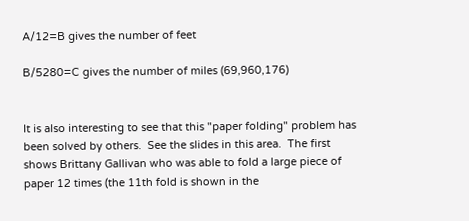A/12=B gives the number of feet

B/5280=C gives the number of miles (69,960,176)


It is also interesting to see that this "paper folding" problem has been solved by others.  See the slides in this area.  The first shows Brittany Gallivan who was able to fold a large piece of paper 12 times (the 11th fold is shown in the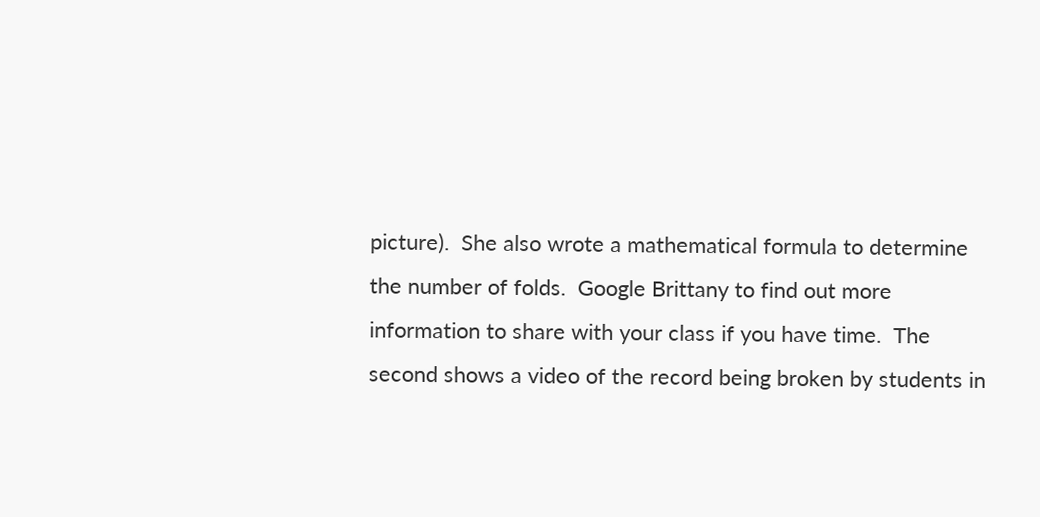picture).  She also wrote a mathematical formula to determine the number of folds.  Google Brittany to find out more information to share with your class if you have time.  The second shows a video of the record being broken by students in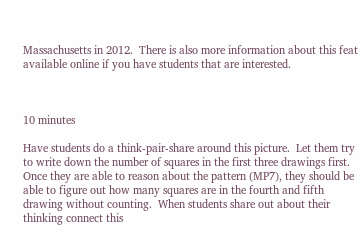Massachusetts in 2012.  There is also more information about this feat available online if you have students that are interested.



10 minutes

Have students do a think-pair-share around this picture.  Let them try to write down the number of squares in the first three drawings first.  Once they are able to reason about the pattern (MP7), they should be able to figure out how many squares are in the fourth and fifth drawing without counting.  When students share out about their thinking connect this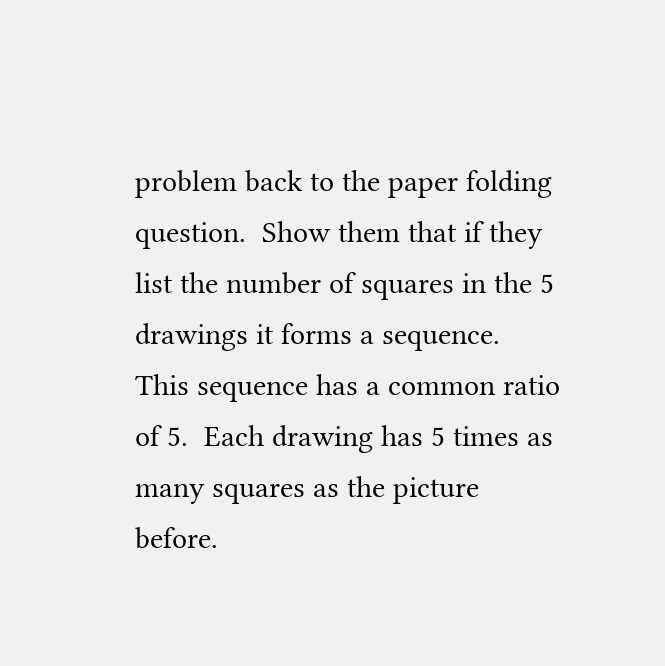problem back to the paper folding question.  Show them that if they list the number of squares in the 5 drawings it forms a sequence.  This sequence has a common ratio of 5.  Each drawing has 5 times as many squares as the picture before.